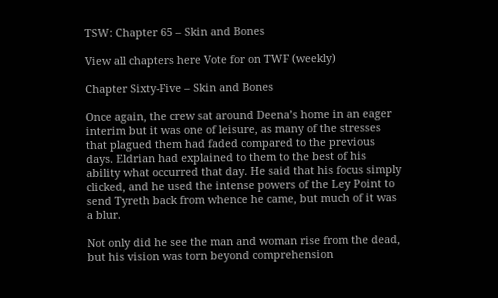TSW: Chapter 65 – Skin and Bones

View all chapters here Vote for on TWF (weekly)

Chapter Sixty-Five – Skin and Bones

Once again, the crew sat around Deena’s home in an eager interim but it was one of leisure, as many of the stresses that plagued them had faded compared to the previous days. Eldrian had explained to them to the best of his ability what occurred that day. He said that his focus simply clicked, and he used the intense powers of the Ley Point to send Tyreth back from whence he came, but much of it was a blur.

Not only did he see the man and woman rise from the dead, but his vision was torn beyond comprehension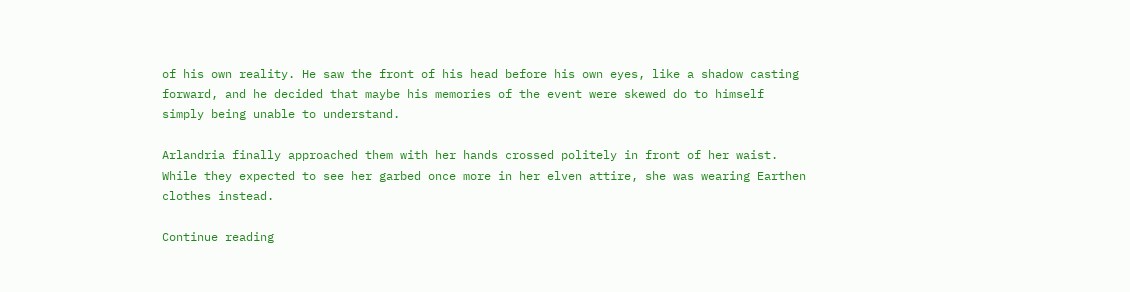of his own reality. He saw the front of his head before his own eyes, like a shadow casting forward, and he decided that maybe his memories of the event were skewed do to himself simply being unable to understand.

Arlandria finally approached them with her hands crossed politely in front of her waist. While they expected to see her garbed once more in her elven attire, she was wearing Earthen clothes instead.

Continue reading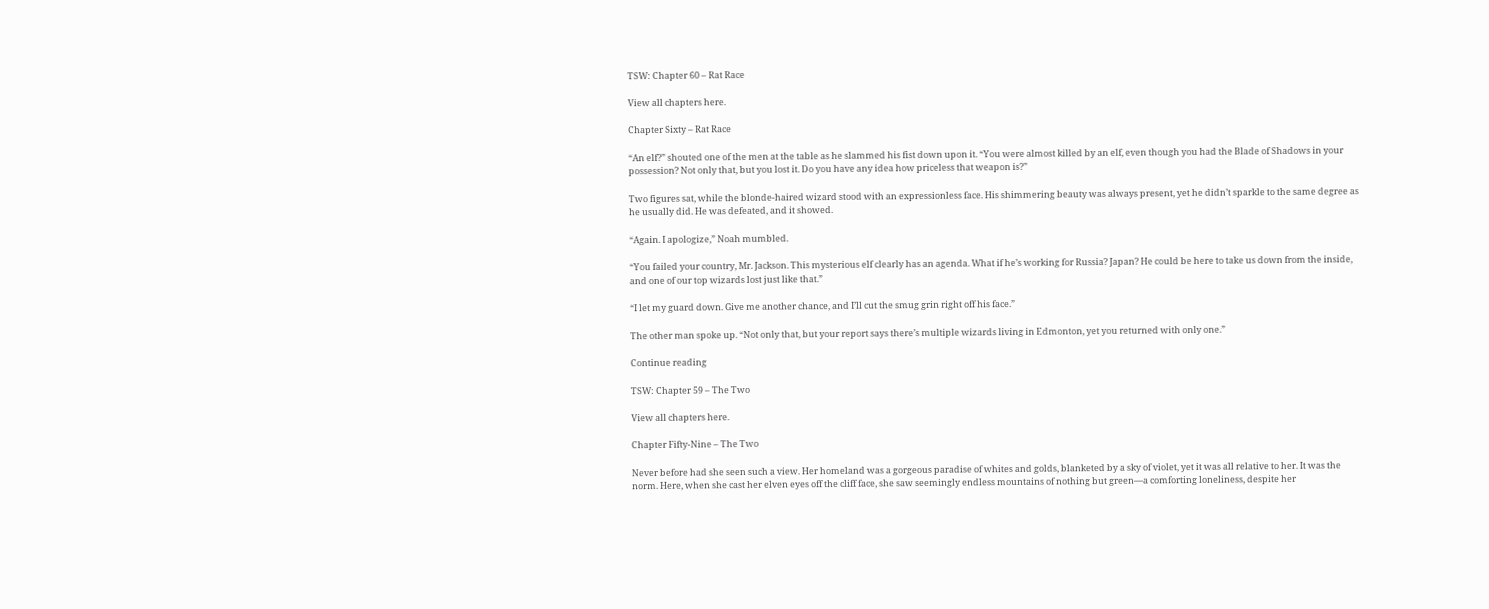TSW: Chapter 60 – Rat Race

View all chapters here.

Chapter Sixty – Rat Race

“An elf?” shouted one of the men at the table as he slammed his fist down upon it. “You were almost killed by an elf, even though you had the Blade of Shadows in your possession? Not only that, but you lost it. Do you have any idea how priceless that weapon is?”

Two figures sat, while the blonde-haired wizard stood with an expressionless face. His shimmering beauty was always present, yet he didn’t sparkle to the same degree as he usually did. He was defeated, and it showed.

“Again. I apologize,” Noah mumbled.

“You failed your country, Mr. Jackson. This mysterious elf clearly has an agenda. What if he’s working for Russia? Japan? He could be here to take us down from the inside, and one of our top wizards lost just like that.”

“I let my guard down. Give me another chance, and I’ll cut the smug grin right off his face.”

The other man spoke up. “Not only that, but your report says there’s multiple wizards living in Edmonton, yet you returned with only one.”

Continue reading

TSW: Chapter 59 – The Two

View all chapters here.

Chapter Fifty-Nine – The Two

Never before had she seen such a view. Her homeland was a gorgeous paradise of whites and golds, blanketed by a sky of violet, yet it was all relative to her. It was the norm. Here, when she cast her elven eyes off the cliff face, she saw seemingly endless mountains of nothing but green—a comforting loneliness, despite her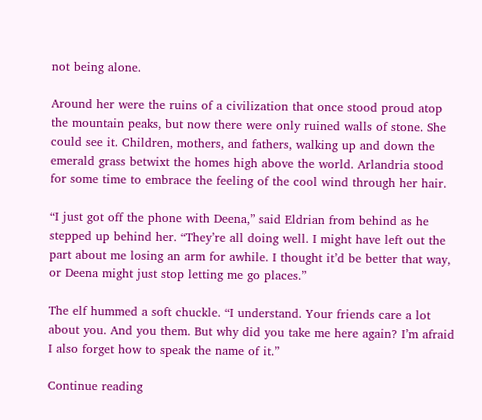not being alone.

Around her were the ruins of a civilization that once stood proud atop the mountain peaks, but now there were only ruined walls of stone. She could see it. Children, mothers, and fathers, walking up and down the emerald grass betwixt the homes high above the world. Arlandria stood for some time to embrace the feeling of the cool wind through her hair.

“I just got off the phone with Deena,” said Eldrian from behind as he stepped up behind her. “They’re all doing well. I might have left out the part about me losing an arm for awhile. I thought it’d be better that way, or Deena might just stop letting me go places.”

The elf hummed a soft chuckle. “I understand. Your friends care a lot about you. And you them. But why did you take me here again? I’m afraid I also forget how to speak the name of it.”

Continue reading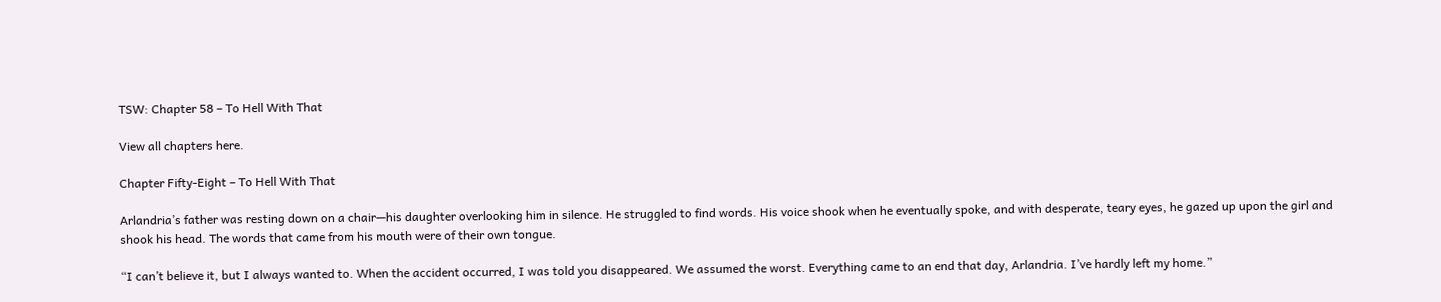TSW: Chapter 58 – To Hell With That

View all chapters here.

Chapter Fifty-Eight – To Hell With That

Arlandria’s father was resting down on a chair—his daughter overlooking him in silence. He struggled to find words. His voice shook when he eventually spoke, and with desperate, teary eyes, he gazed up upon the girl and shook his head. The words that came from his mouth were of their own tongue.

“I can’t believe it, but I always wanted to. When the accident occurred, I was told you disappeared. We assumed the worst. Everything came to an end that day, Arlandria. I’ve hardly left my home.”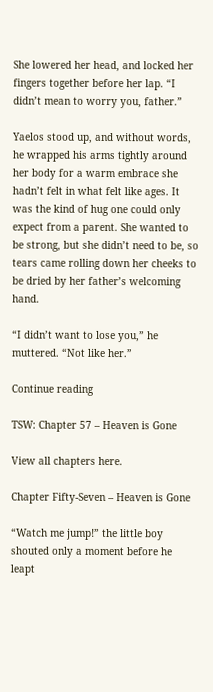She lowered her head, and locked her fingers together before her lap. “I didn’t mean to worry you, father.”

Yaelos stood up, and without words, he wrapped his arms tightly around her body for a warm embrace she hadn’t felt in what felt like ages. It was the kind of hug one could only expect from a parent. She wanted to be strong, but she didn’t need to be, so tears came rolling down her cheeks to be dried by her father’s welcoming hand.

“I didn’t want to lose you,” he muttered. “Not like her.”

Continue reading

TSW: Chapter 57 – Heaven is Gone

View all chapters here.

Chapter Fifty-Seven – Heaven is Gone

“Watch me jump!” the little boy shouted only a moment before he leapt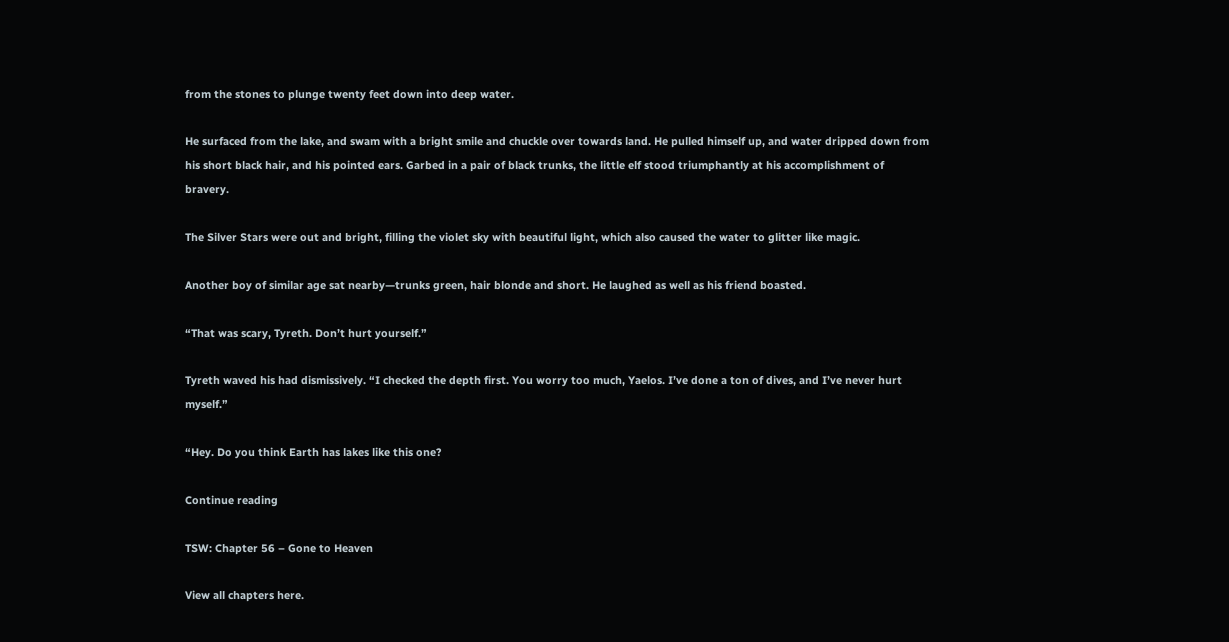from the stones to plunge twenty feet down into deep water.

He surfaced from the lake, and swam with a bright smile and chuckle over towards land. He pulled himself up, and water dripped down from his short black hair, and his pointed ears. Garbed in a pair of black trunks, the little elf stood triumphantly at his accomplishment of bravery.

The Silver Stars were out and bright, filling the violet sky with beautiful light, which also caused the water to glitter like magic.

Another boy of similar age sat nearby—trunks green, hair blonde and short. He laughed as well as his friend boasted.

“That was scary, Tyreth. Don’t hurt yourself.”

Tyreth waved his had dismissively. “I checked the depth first. You worry too much, Yaelos. I’ve done a ton of dives, and I’ve never hurt myself.”

“Hey. Do you think Earth has lakes like this one?

Continue reading

TSW: Chapter 56 – Gone to Heaven

View all chapters here.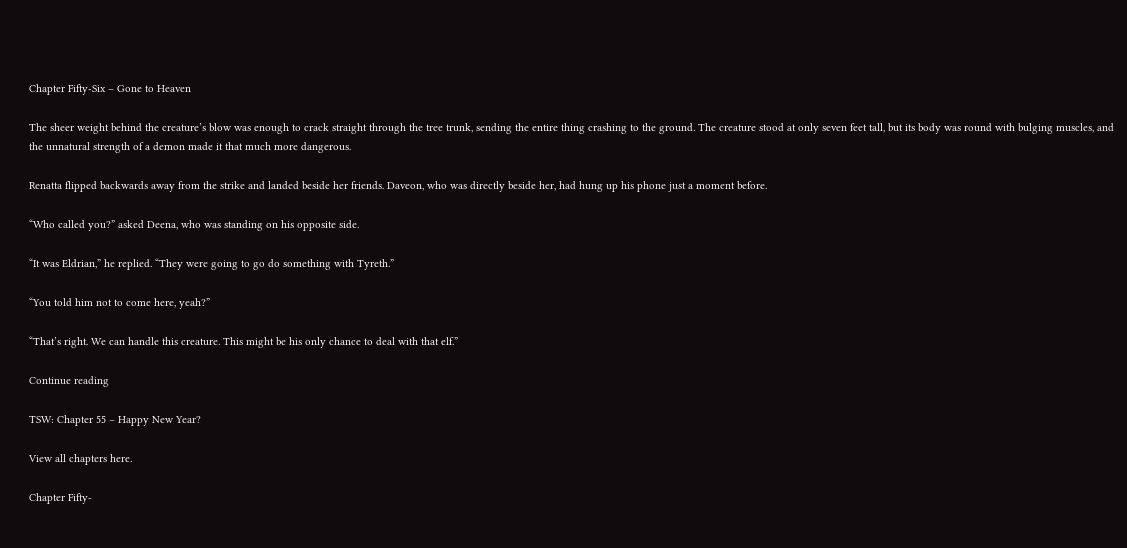Chapter Fifty-Six – Gone to Heaven

The sheer weight behind the creature’s blow was enough to crack straight through the tree trunk, sending the entire thing crashing to the ground. The creature stood at only seven feet tall, but its body was round with bulging muscles, and the unnatural strength of a demon made it that much more dangerous.

Renatta flipped backwards away from the strike and landed beside her friends. Daveon, who was directly beside her, had hung up his phone just a moment before.

“Who called you?” asked Deena, who was standing on his opposite side.

“It was Eldrian,” he replied. “They were going to go do something with Tyreth.”

“You told him not to come here, yeah?”

“That’s right. We can handle this creature. This might be his only chance to deal with that elf.”

Continue reading

TSW: Chapter 55 – Happy New Year?

View all chapters here.

Chapter Fifty-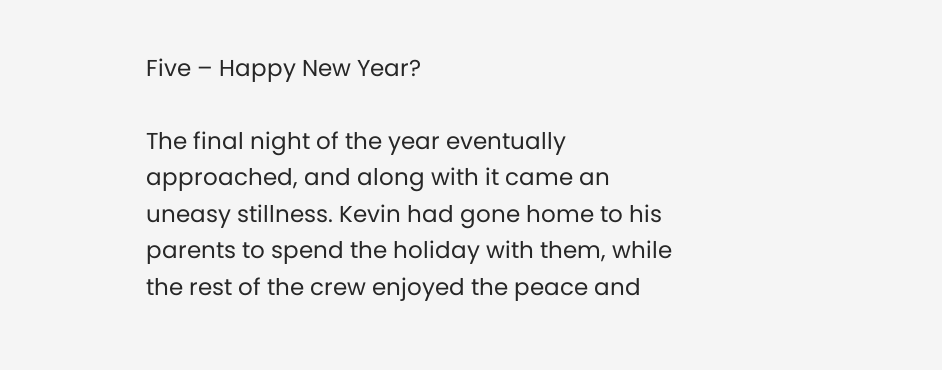Five – Happy New Year?

The final night of the year eventually approached, and along with it came an uneasy stillness. Kevin had gone home to his parents to spend the holiday with them, while the rest of the crew enjoyed the peace and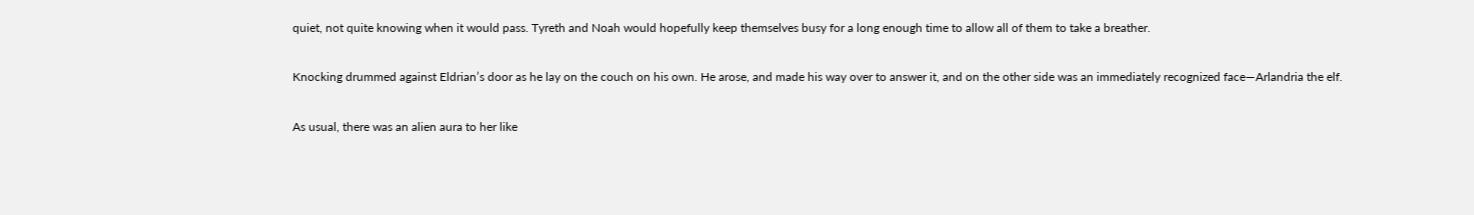quiet, not quite knowing when it would pass. Tyreth and Noah would hopefully keep themselves busy for a long enough time to allow all of them to take a breather.

Knocking drummed against Eldrian’s door as he lay on the couch on his own. He arose, and made his way over to answer it, and on the other side was an immediately recognized face—Arlandria the elf.

As usual, there was an alien aura to her like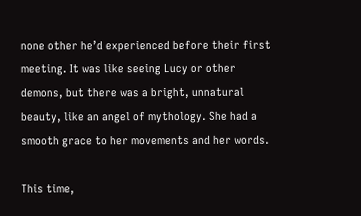none other he’d experienced before their first meeting. It was like seeing Lucy or other demons, but there was a bright, unnatural beauty, like an angel of mythology. She had a smooth grace to her movements and her words.

This time,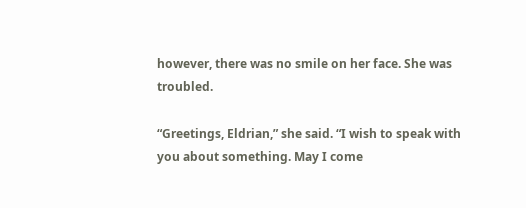however, there was no smile on her face. She was troubled.

“Greetings, Eldrian,” she said. “I wish to speak with you about something. May I come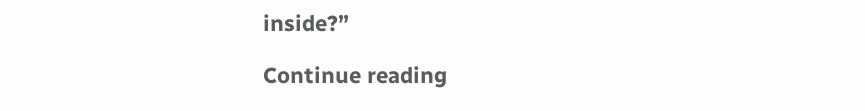inside?”

Continue reading